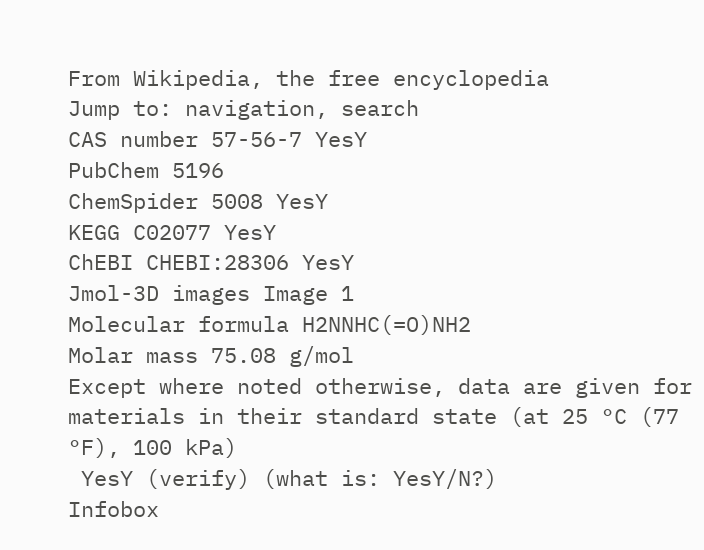From Wikipedia, the free encyclopedia
Jump to: navigation, search
CAS number 57-56-7 YesY
PubChem 5196
ChemSpider 5008 YesY
KEGG C02077 YesY
ChEBI CHEBI:28306 YesY
Jmol-3D images Image 1
Molecular formula H2NNHC(=O)NH2
Molar mass 75.08 g/mol
Except where noted otherwise, data are given for materials in their standard state (at 25 °C (77 °F), 100 kPa)
 YesY (verify) (what is: YesY/N?)
Infobox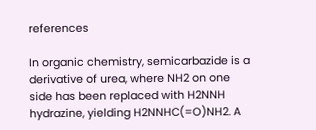references

In organic chemistry, semicarbazide is a derivative of urea, where NH2 on one side has been replaced with H2NNH hydrazine, yielding H2NNHC(=O)NH2. A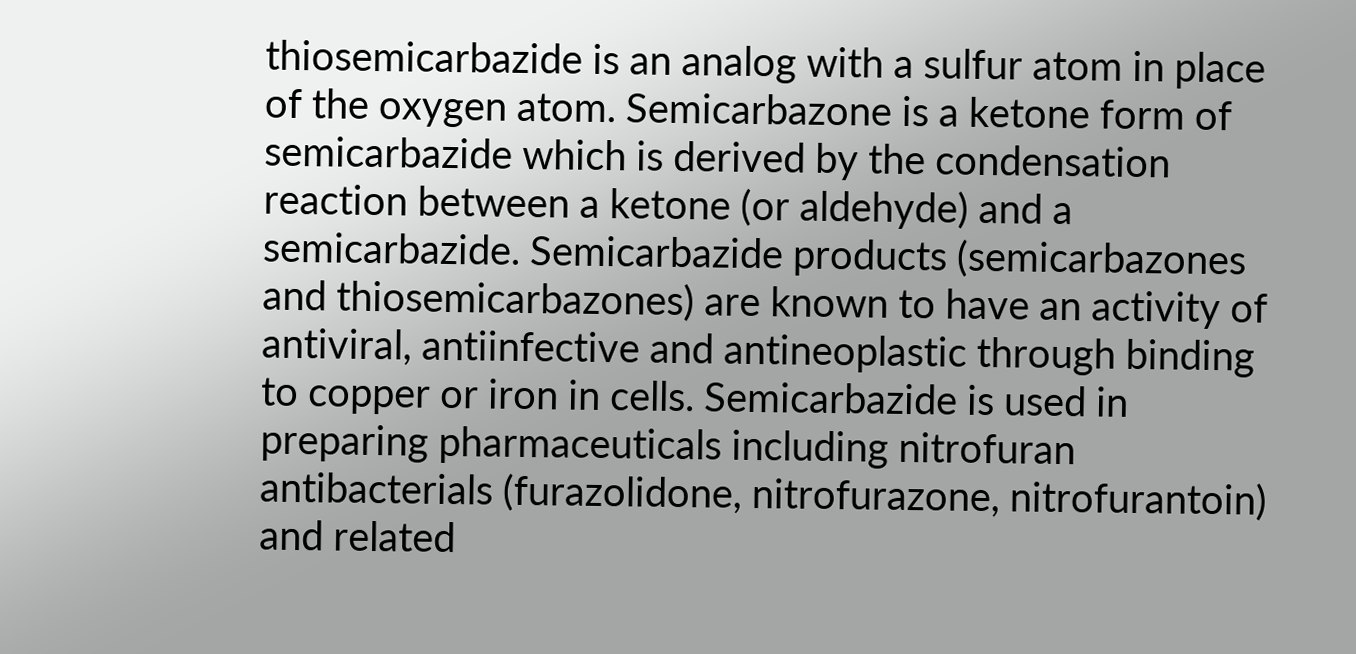thiosemicarbazide is an analog with a sulfur atom in place of the oxygen atom. Semicarbazone is a ketone form of semicarbazide which is derived by the condensation reaction between a ketone (or aldehyde) and a semicarbazide. Semicarbazide products (semicarbazones and thiosemicarbazones) are known to have an activity of antiviral, antiinfective and antineoplastic through binding to copper or iron in cells. Semicarbazide is used in preparing pharmaceuticals including nitrofuran antibacterials (furazolidone, nitrofurazone, nitrofurantoin) and related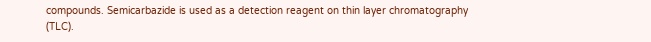compounds. Semicarbazide is used as a detection reagent on thin layer chromatography (TLC).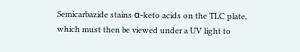Semicarbazide stains α-keto acids on the TLC plate, which must then be viewed under a UV light to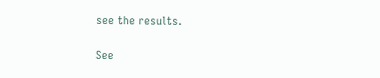see the results.

See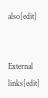also[edit]


External links[edit]